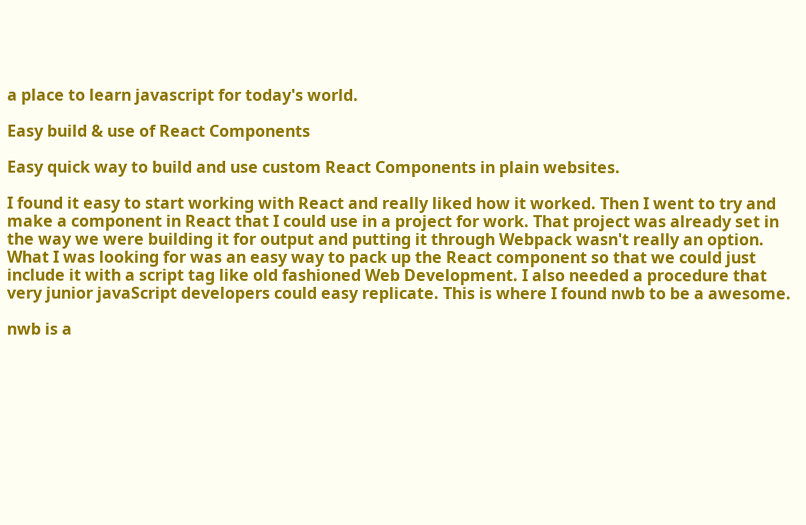a place to learn javascript for today's world.

Easy build & use of React Components

Easy quick way to build and use custom React Components in plain websites.

I found it easy to start working with React and really liked how it worked. Then I went to try and make a component in React that I could use in a project for work. That project was already set in the way we were building it for output and putting it through Webpack wasn't really an option. What I was looking for was an easy way to pack up the React component so that we could just include it with a script tag like old fashioned Web Development. I also needed a procedure that very junior javaScript developers could easy replicate. This is where I found nwb to be a awesome.

nwb is a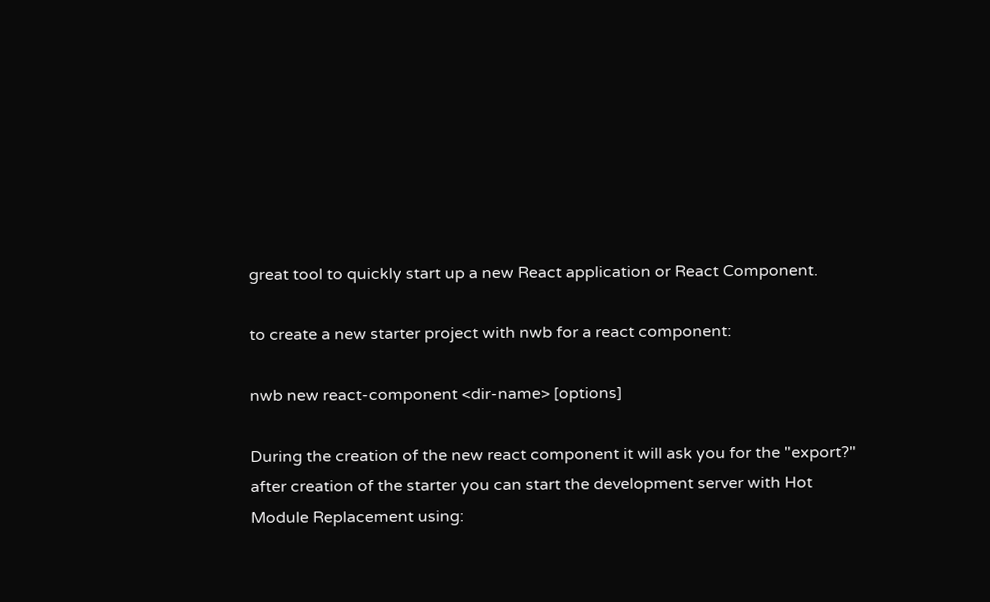great tool to quickly start up a new React application or React Component.

to create a new starter project with nwb for a react component:

nwb new react-component <dir-name> [options]

During the creation of the new react component it will ask you for the "export?" after creation of the starter you can start the development server with Hot Module Replacement using: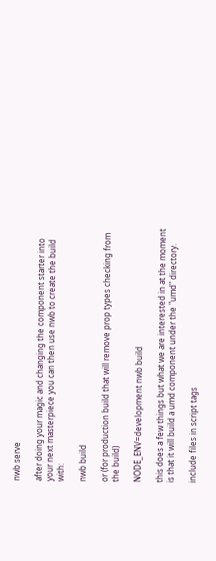nwb serve

after doing your magic and changing the component starter into your next masterpiece you can then use nwb to create the build with:

nwb build

or (for production build that will remove prop types checking from the build)

NODE_ENV=development nwb build

this does a few things but what we are interested in at the moment is that it will build a umd component under the "umd" directory.

include files in script tags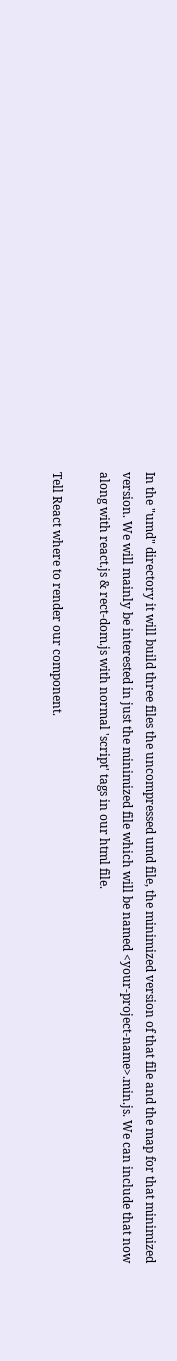In the "umd" directory it will build three files the uncompressed umd file, the minimized version of that file and the map for that minimized version. We will mainly be interested in just the minimized file which will be named <your-project-name>.min.js. We can include that now along with react.js & rect-dom.js with normal 'script' tags in our html file.

Tell React where to render our component.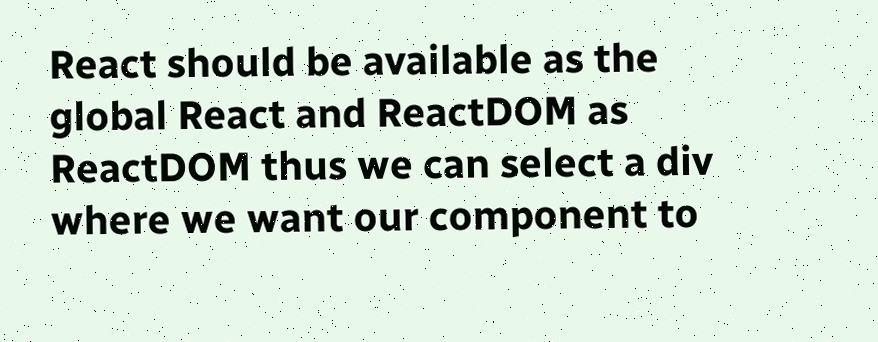React should be available as the global React and ReactDOM as ReactDOM thus we can select a div where we want our component to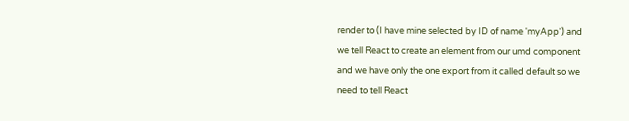render to (I have mine selected by ID of name 'myApp') and we tell React to create an element from our umd component and we have only the one export from it called default so we need to tell React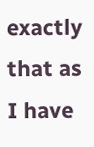exactly that as I have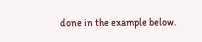done in the example below.